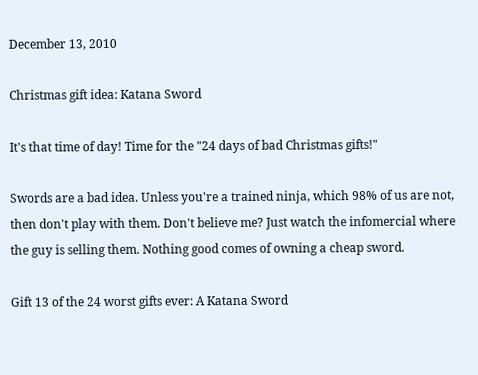December 13, 2010

Christmas gift idea: Katana Sword

It's that time of day! Time for the "24 days of bad Christmas gifts!"

Swords are a bad idea. Unless you're a trained ninja, which 98% of us are not, then don't play with them. Don't believe me? Just watch the infomercial where the guy is selling them. Nothing good comes of owning a cheap sword.

Gift 13 of the 24 worst gifts ever: A Katana Sword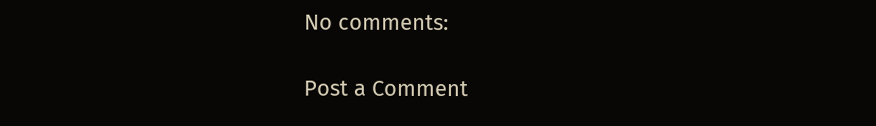No comments:

Post a Comment